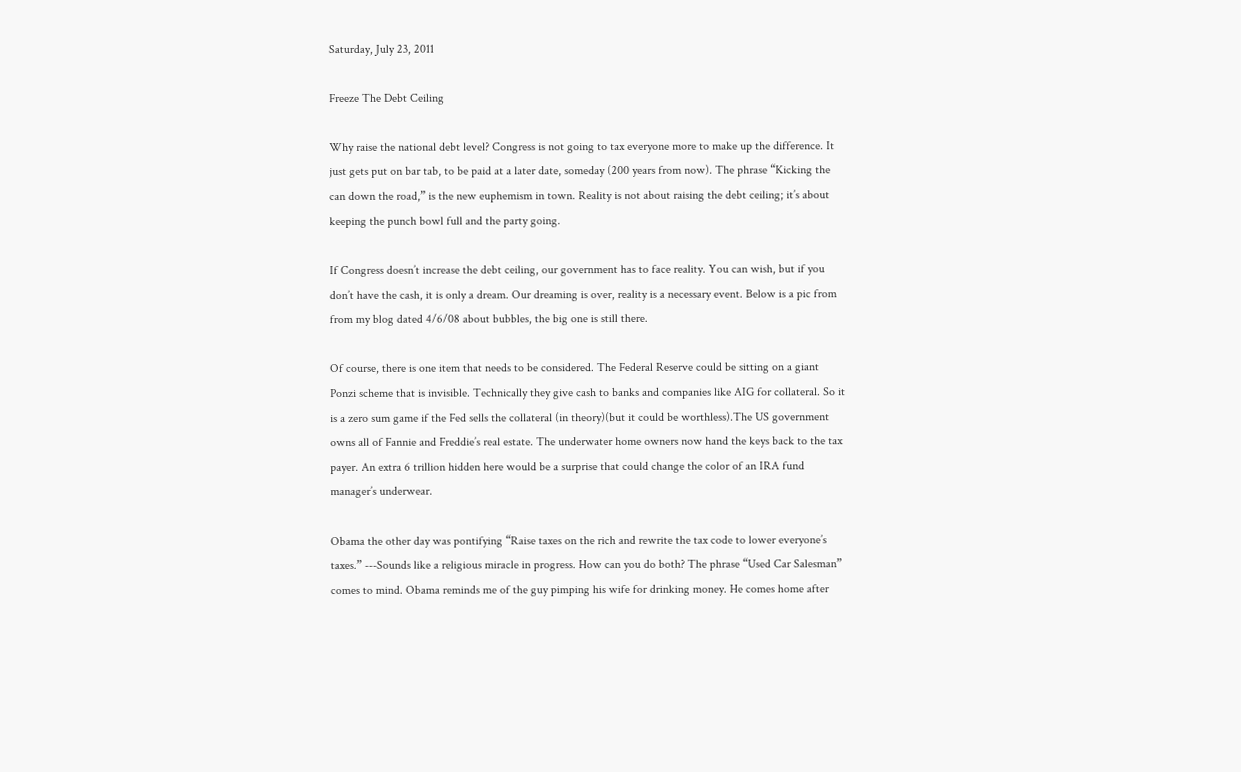Saturday, July 23, 2011

Freeze The Debt Ceiling

Why raise the national debt level? Congress is not going to tax everyone more to make up the difference. It just gets put on bar tab, to be paid at a later date, someday (200 years from now). The phrase “Kicking the can down the road,” is the new euphemism in town. Reality is not about raising the debt ceiling; it’s about keeping the punch bowl full and the party going.

If Congress doesn’t increase the debt ceiling, our government has to face reality. You can wish, but if you don’t have the cash, it is only a dream. Our dreaming is over, reality is a necessary event. Below is a pic from from my blog dated 4/6/08 about bubbles, the big one is still there.

Of course, there is one item that needs to be considered. The Federal Reserve could be sitting on a giant Ponzi scheme that is invisible. Technically they give cash to banks and companies like AIG for collateral. So it is a zero sum game if the Fed sells the collateral (in theory)(but it could be worthless).The US government owns all of Fannie and Freddie’s real estate. The underwater home owners now hand the keys back to the tax payer. An extra 6 trillion hidden here would be a surprise that could change the color of an IRA fund manager’s underwear.

Obama the other day was pontifying “Raise taxes on the rich and rewrite the tax code to lower everyone’s taxes.” ---Sounds like a religious miracle in progress. How can you do both? The phrase “Used Car Salesman” comes to mind. Obama reminds me of the guy pimping his wife for drinking money. He comes home after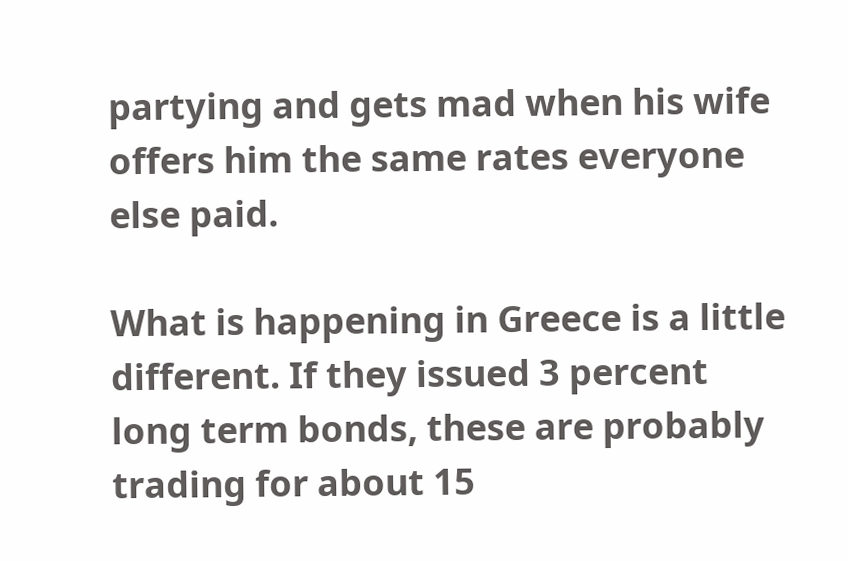partying and gets mad when his wife offers him the same rates everyone else paid.

What is happening in Greece is a little different. If they issued 3 percent long term bonds, these are probably trading for about 15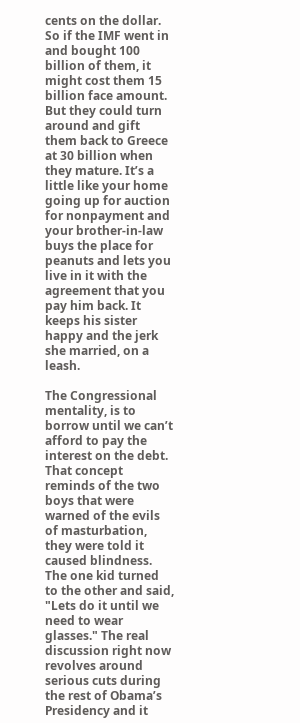cents on the dollar. So if the IMF went in and bought 100 billion of them, it might cost them 15 billion face amount. But they could turn around and gift them back to Greece at 30 billion when they mature. It’s a little like your home going up for auction for nonpayment and your brother-in-law buys the place for peanuts and lets you live in it with the agreement that you pay him back. It keeps his sister happy and the jerk she married, on a leash.

The Congressional mentality, is to borrow until we can’t afford to pay the interest on the debt. That concept reminds of the two boys that were warned of the evils of masturbation, they were told it caused blindness. The one kid turned to the other and said, "Lets do it until we need to wear glasses." The real discussion right now revolves around serious cuts during the rest of Obama’s Presidency and it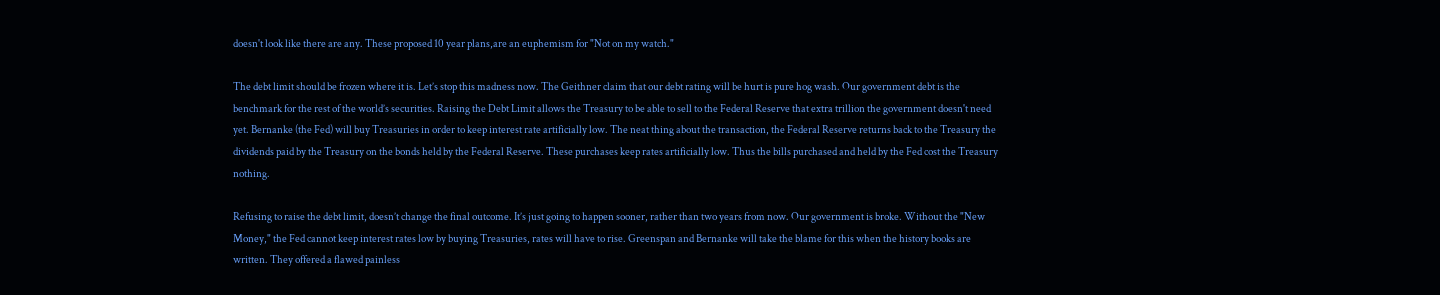doesn't look like there are any. These proposed 10 year plans,are an euphemism for "Not on my watch."

The debt limit should be frozen where it is. Let’s stop this madness now. The Geithner claim that our debt rating will be hurt is pure hog wash. Our government debt is the benchmark for the rest of the world’s securities. Raising the Debt Limit allows the Treasury to be able to sell to the Federal Reserve that extra trillion the government doesn't need yet. Bernanke (the Fed) will buy Treasuries in order to keep interest rate artificially low. The neat thing about the transaction, the Federal Reserve returns back to the Treasury the dividends paid by the Treasury on the bonds held by the Federal Reserve. These purchases keep rates artificially low. Thus the bills purchased and held by the Fed cost the Treasury nothing.

Refusing to raise the debt limit, doesn’t change the final outcome. It’s just going to happen sooner, rather than two years from now. Our government is broke. Without the "New Money," the Fed cannot keep interest rates low by buying Treasuries, rates will have to rise. Greenspan and Bernanke will take the blame for this when the history books are written. They offered a flawed painless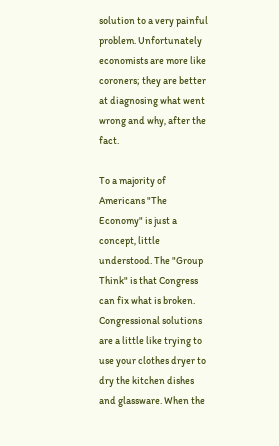solution to a very painful problem. Unfortunately economists are more like coroners; they are better at diagnosing what went wrong and why, after the fact.

To a majority of Americans "The Economy" is just a concept, little understood. The "Group Think" is that Congress can fix what is broken. Congressional solutions are a little like trying to use your clothes dryer to dry the kitchen dishes and glassware. When the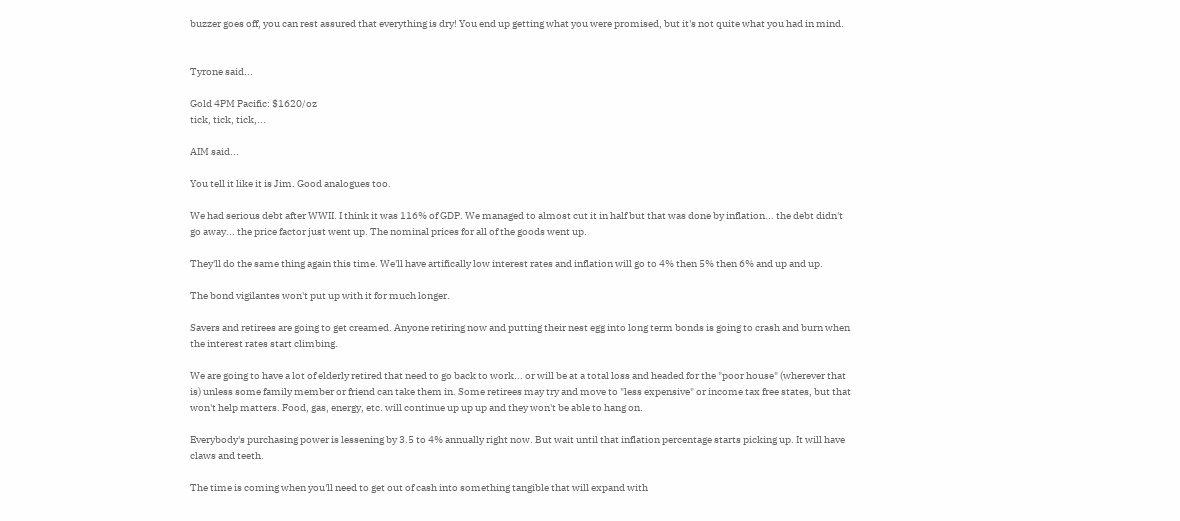buzzer goes off, you can rest assured that everything is dry! You end up getting what you were promised, but it's not quite what you had in mind.


Tyrone said...

Gold 4PM Pacific: $1620/oz
tick, tick, tick,...

AIM said...

You tell it like it is Jim. Good analogues too.

We had serious debt after WWII. I think it was 116% of GDP. We managed to almost cut it in half but that was done by inflation... the debt didn't go away... the price factor just went up. The nominal prices for all of the goods went up.

They'll do the same thing again this time. We'll have artifically low interest rates and inflation will go to 4% then 5% then 6% and up and up.

The bond vigilantes won't put up with it for much longer.

Savers and retirees are going to get creamed. Anyone retiring now and putting their nest egg into long term bonds is going to crash and burn when the interest rates start climbing.

We are going to have a lot of elderly retired that need to go back to work... or will be at a total loss and headed for the "poor house" (wherever that is) unless some family member or friend can take them in. Some retirees may try and move to "less expensive" or income tax free states, but that won't help matters. Food, gas, energy, etc. will continue up up up and they won't be able to hang on.

Everybody's purchasing power is lessening by 3.5 to 4% annually right now. But wait until that inflation percentage starts picking up. It will have claws and teeth.

The time is coming when you'll need to get out of cash into something tangible that will expand with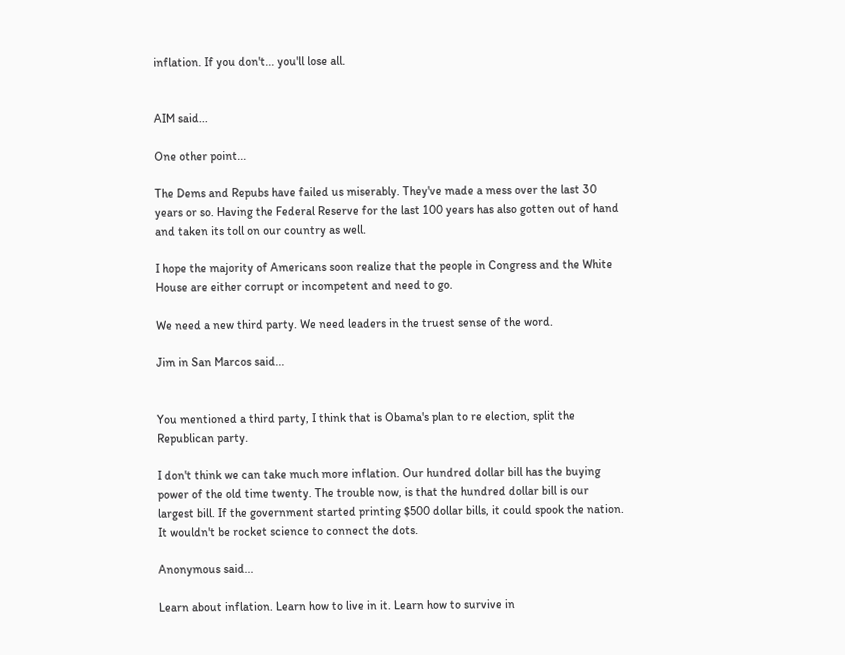inflation. If you don't... you'll lose all.


AIM said...

One other point...

The Dems and Repubs have failed us miserably. They've made a mess over the last 30 years or so. Having the Federal Reserve for the last 100 years has also gotten out of hand and taken its toll on our country as well.

I hope the majority of Americans soon realize that the people in Congress and the White House are either corrupt or incompetent and need to go.

We need a new third party. We need leaders in the truest sense of the word.

Jim in San Marcos said...


You mentioned a third party, I think that is Obama's plan to re election, split the Republican party.

I don't think we can take much more inflation. Our hundred dollar bill has the buying power of the old time twenty. The trouble now, is that the hundred dollar bill is our largest bill. If the government started printing $500 dollar bills, it could spook the nation. It wouldn't be rocket science to connect the dots.

Anonymous said...

Learn about inflation. Learn how to live in it. Learn how to survive in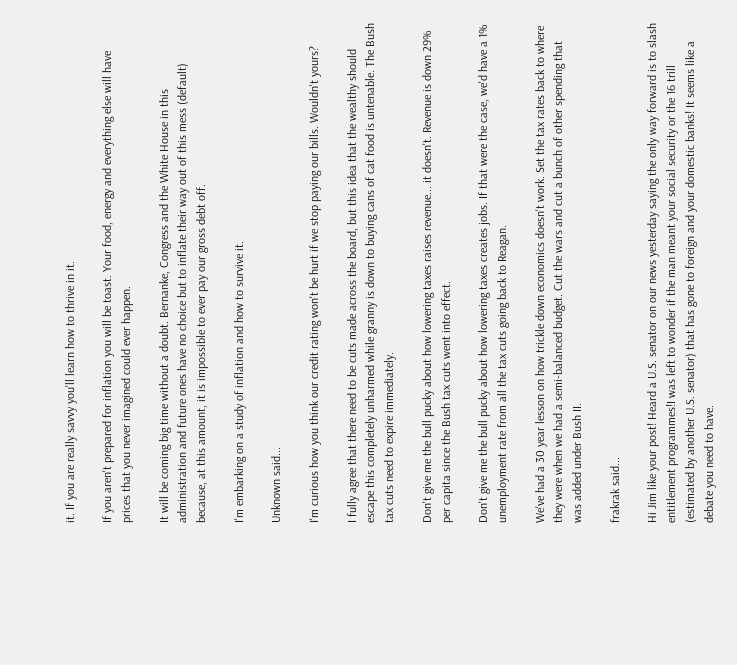it. If you are really savvy you'll learn how to thrive in it.

If you aren't prepared for inflation you will be toast. Your food, energy and everything else will have prices that you never imagined could ever happen.

It will be coming big time without a doubt. Bernanke, Congress and the White House in this administration and future ones have no choice but to inflate their way out of this mess (default) because, at this amount, it is impossible to ever pay our gross debt off.

I'm embarking on a study of inflation and how to survive it.

Unknown said...

I'm curious how you think our credit rating won't be hurt if we stop paying our bills. Wouldn't yours?

I fully agree that there need to be cuts made across the board, but this idea that the wealthy should escape this completely unharmed while granny is down to buying cans of cat food is untenable. The Bush tax cuts need to expire immediately.

Don't give me the bull pucky about how lowering taxes raises revenue... it doesn't. Revenue is down 29% per capita since the Bush tax cuts went into effect.

Don't give me the bull pucky about how lowering taxes creates jobs. If that were the case, we'd have a 1% unemployment rate from all the tax cuts going back to Reagan.

We've had a 30 year lesson on how trickle down economics doesn't work. Set the tax rates back to where they were when we had a semi-balanced budget. Cut the wars and cut a bunch of other spending that was added under Bush II.

frakrak said...

Hi Jim like your post! Heard a U.S. senator on our news yesterday saying the only way forward is to slash entitlement programmes!I was left to wonder if the man meant your social security or the 16 trill (estimated by another U.S. senator) that has gone to foreign and your domestic banks! It seems like a debate you need to have.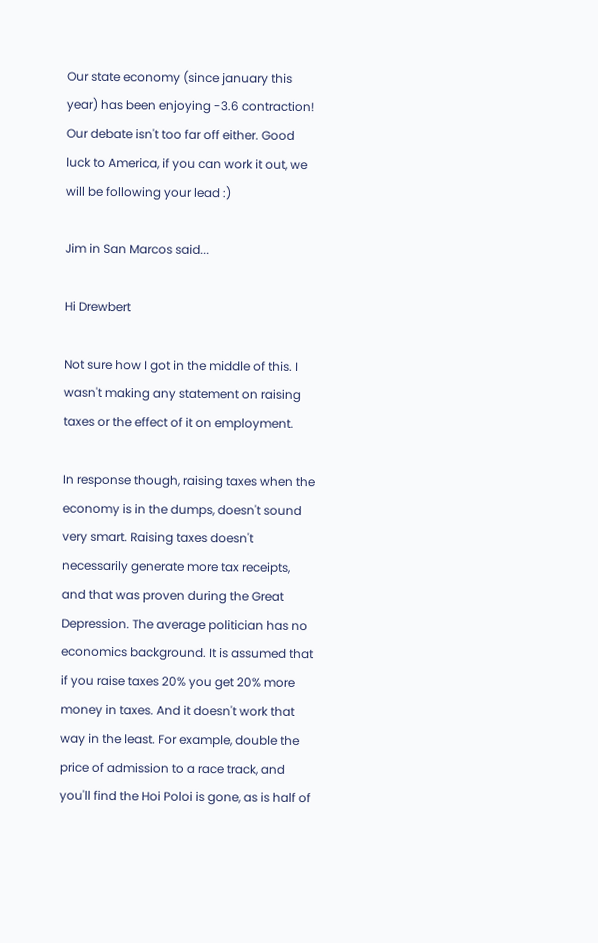Our state economy (since january this year) has been enjoying -3.6 contraction! Our debate isn't too far off either. Good luck to America, if you can work it out, we will be following your lead :)

Jim in San Marcos said...

Hi Drewbert

Not sure how I got in the middle of this. I wasn't making any statement on raising taxes or the effect of it on employment.

In response though, raising taxes when the economy is in the dumps, doesn't sound very smart. Raising taxes doesn't necessarily generate more tax receipts, and that was proven during the Great Depression. The average politician has no economics background. It is assumed that if you raise taxes 20% you get 20% more money in taxes. And it doesn't work that way in the least. For example, double the price of admission to a race track, and you'll find the Hoi Poloi is gone, as is half of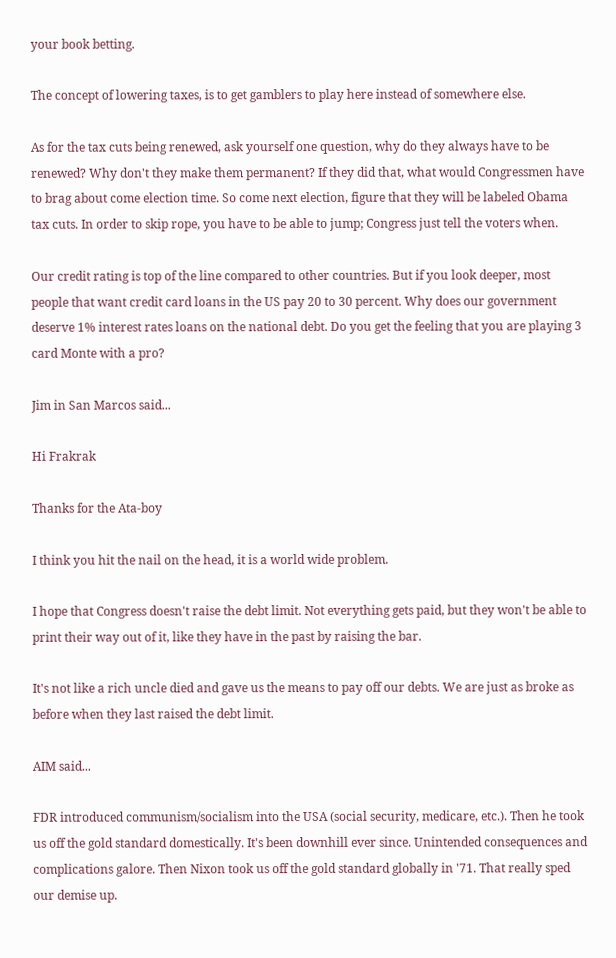your book betting.

The concept of lowering taxes, is to get gamblers to play here instead of somewhere else.

As for the tax cuts being renewed, ask yourself one question, why do they always have to be renewed? Why don't they make them permanent? If they did that, what would Congressmen have to brag about come election time. So come next election, figure that they will be labeled Obama tax cuts. In order to skip rope, you have to be able to jump; Congress just tell the voters when.

Our credit rating is top of the line compared to other countries. But if you look deeper, most people that want credit card loans in the US pay 20 to 30 percent. Why does our government deserve 1% interest rates loans on the national debt. Do you get the feeling that you are playing 3 card Monte with a pro?

Jim in San Marcos said...

Hi Frakrak

Thanks for the Ata-boy

I think you hit the nail on the head, it is a world wide problem.

I hope that Congress doesn't raise the debt limit. Not everything gets paid, but they won't be able to print their way out of it, like they have in the past by raising the bar.

It's not like a rich uncle died and gave us the means to pay off our debts. We are just as broke as before when they last raised the debt limit.

AIM said...

FDR introduced communism/socialism into the USA (social security, medicare, etc.). Then he took us off the gold standard domestically. It's been downhill ever since. Unintended consequences and complications galore. Then Nixon took us off the gold standard globally in '71. That really sped our demise up.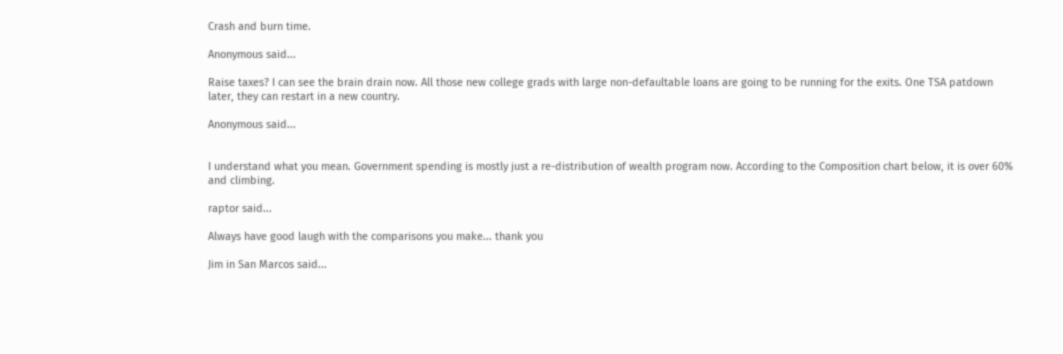Crash and burn time.

Anonymous said...

Raise taxes? I can see the brain drain now. All those new college grads with large non-defaultable loans are going to be running for the exits. One TSA patdown later, they can restart in a new country.

Anonymous said...


I understand what you mean. Government spending is mostly just a re-distribution of wealth program now. According to the Composition chart below, it is over 60% and climbing.

raptor said...

Always have good laugh with the comparisons you make... thank you

Jim in San Marcos said...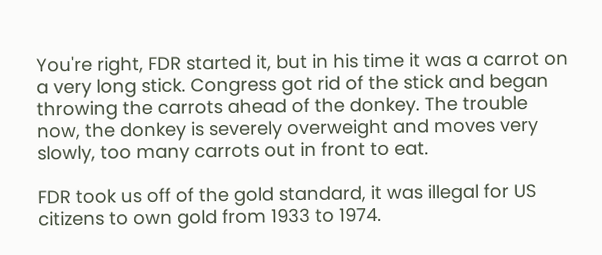You're right, FDR started it, but in his time it was a carrot on a very long stick. Congress got rid of the stick and began throwing the carrots ahead of the donkey. The trouble now, the donkey is severely overweight and moves very slowly, too many carrots out in front to eat.

FDR took us off of the gold standard, it was illegal for US citizens to own gold from 1933 to 1974.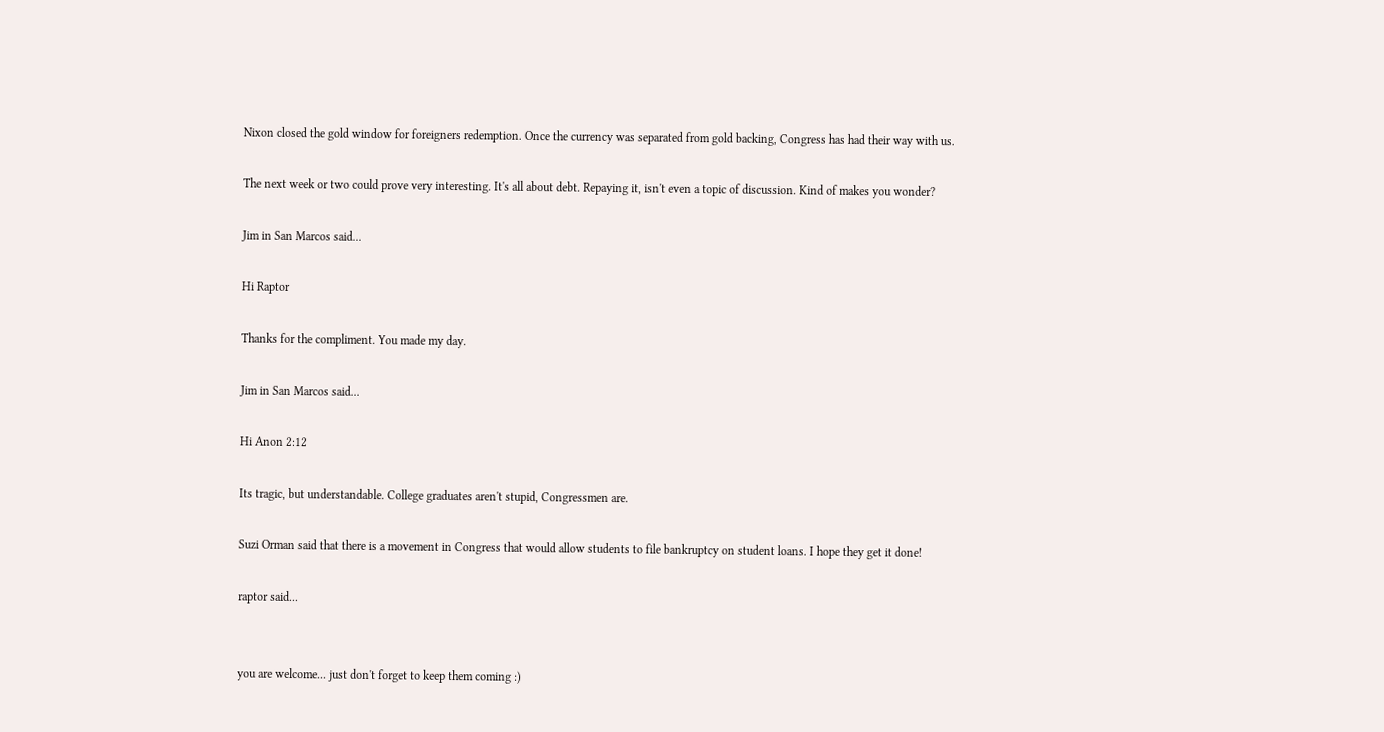Nixon closed the gold window for foreigners redemption. Once the currency was separated from gold backing, Congress has had their way with us.

The next week or two could prove very interesting. It's all about debt. Repaying it, isn't even a topic of discussion. Kind of makes you wonder?

Jim in San Marcos said...

Hi Raptor

Thanks for the compliment. You made my day.

Jim in San Marcos said...

Hi Anon 2:12

Its tragic, but understandable. College graduates aren't stupid, Congressmen are.

Suzi Orman said that there is a movement in Congress that would allow students to file bankruptcy on student loans. I hope they get it done!

raptor said...


you are welcome... just don't forget to keep them coming :)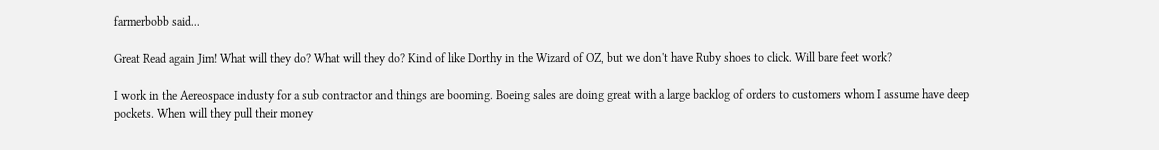farmerbobb said...

Great Read again Jim! What will they do? What will they do? Kind of like Dorthy in the Wizard of OZ, but we don't have Ruby shoes to click. Will bare feet work?

I work in the Aereospace industy for a sub contractor and things are booming. Boeing sales are doing great with a large backlog of orders to customers whom I assume have deep pockets. When will they pull their money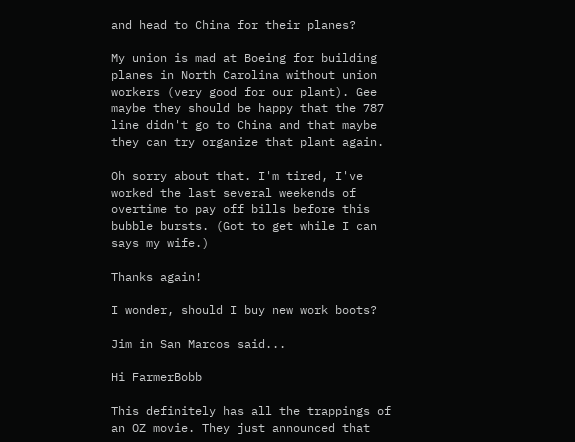and head to China for their planes?

My union is mad at Boeing for building planes in North Carolina without union workers (very good for our plant). Gee maybe they should be happy that the 787 line didn't go to China and that maybe they can try organize that plant again.

Oh sorry about that. I'm tired, I've worked the last several weekends of overtime to pay off bills before this bubble bursts. (Got to get while I can says my wife.)

Thanks again!

I wonder, should I buy new work boots?

Jim in San Marcos said...

Hi FarmerBobb

This definitely has all the trappings of an OZ movie. They just announced that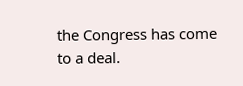the Congress has come to a deal.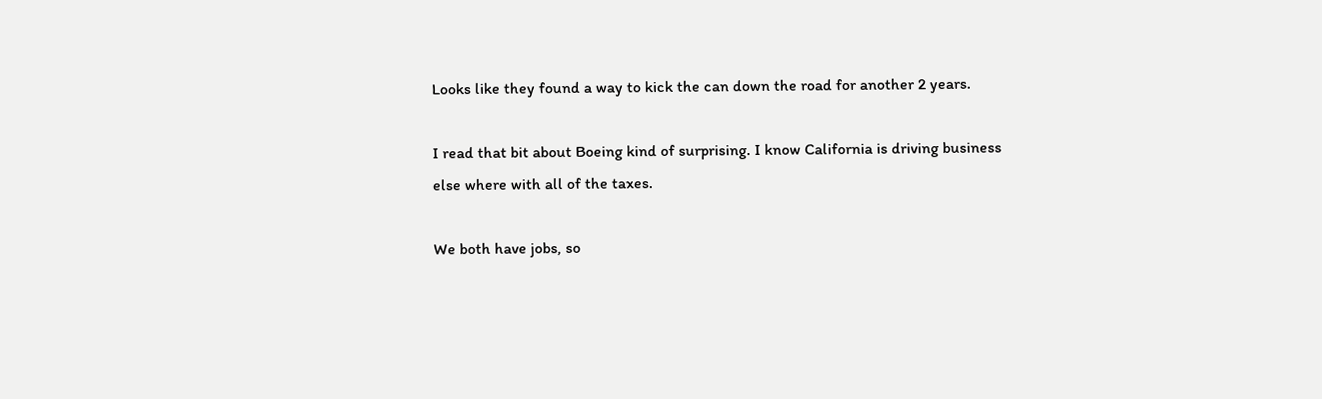Looks like they found a way to kick the can down the road for another 2 years.

I read that bit about Boeing kind of surprising. I know California is driving business else where with all of the taxes.

We both have jobs, so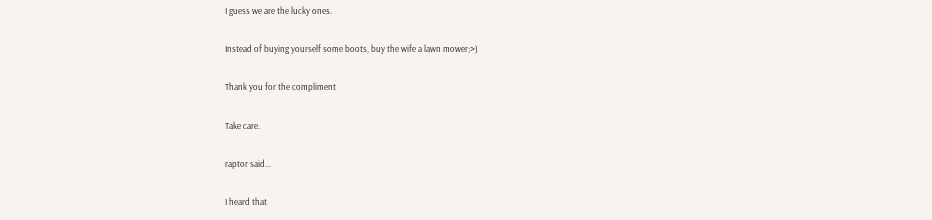I guess we are the lucky ones.

Instead of buying yourself some boots, buy the wife a lawn mower;>)

Thank you for the compliment

Take care.

raptor said...

I heard that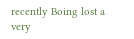recently Boing lost a very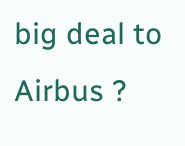big deal to Airbus ?